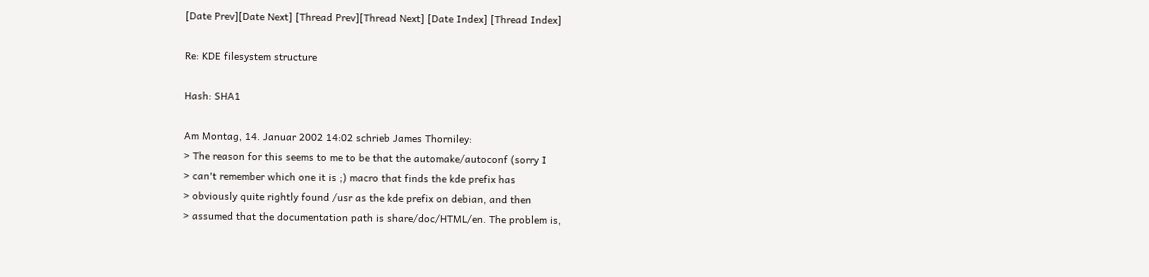[Date Prev][Date Next] [Thread Prev][Thread Next] [Date Index] [Thread Index]

Re: KDE filesystem structure

Hash: SHA1

Am Montag, 14. Januar 2002 14:02 schrieb James Thorniley:
> The reason for this seems to me to be that the automake/autoconf (sorry I
> can't remember which one it is ;) macro that finds the kde prefix has
> obviously quite rightly found /usr as the kde prefix on debian, and then
> assumed that the documentation path is share/doc/HTML/en. The problem is,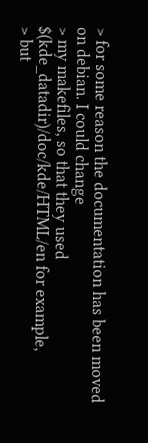> for some reason the documentation has been moved on debian. I could change
> my makefiles, so that they used $(kde_datadir)/doc/kde/HTML/en for example,
> but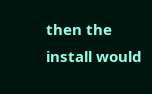then the install would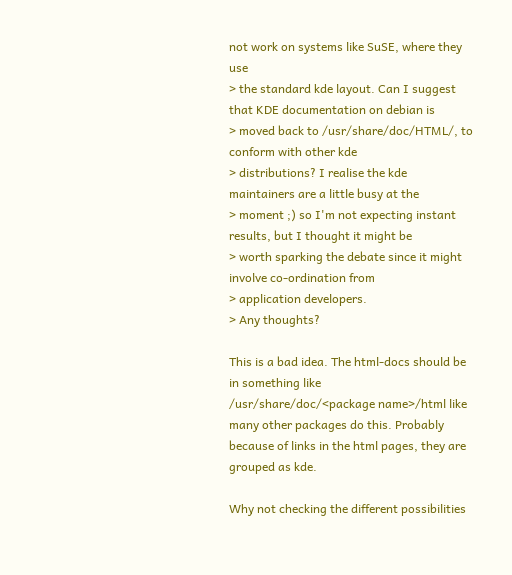not work on systems like SuSE, where they use
> the standard kde layout. Can I suggest that KDE documentation on debian is
> moved back to /usr/share/doc/HTML/, to conform with other kde
> distributions? I realise the kde maintainers are a little busy at the
> moment ;) so I'm not expecting instant results, but I thought it might be
> worth sparking the debate since it might involve co-ordination from
> application developers.
> Any thoughts?

This is a bad idea. The html-docs should be in something like
/usr/share/doc/<package name>/html like many other packages do this. Probably
because of links in the html pages, they are grouped as kde.

Why not checking the different possibilities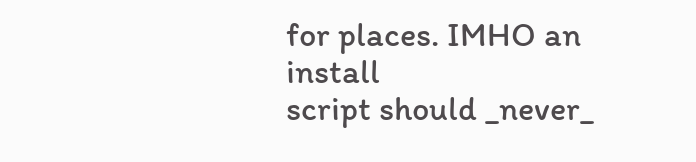for places. IMHO an install
script should _never_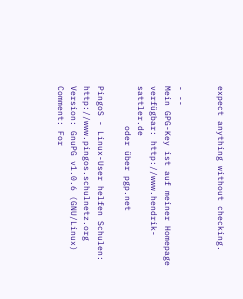expect anything without checking.


- --
Mein GPG-Key ist auf meiner Homepage verfügbar: http://www.hendrik-sattler.de
        oder über pgp.net

PingoS - Linux-User helfen Schulen: http://www.pingos.schulnetz.org
Version: GnuPG v1.0.6 (GNU/Linux)
Comment: For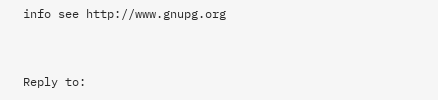info see http://www.gnupg.org


Reply to: